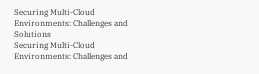Securing Multi-Cloud Environments: Challenges and Solutions
Securing Multi-Cloud Environments: Challenges and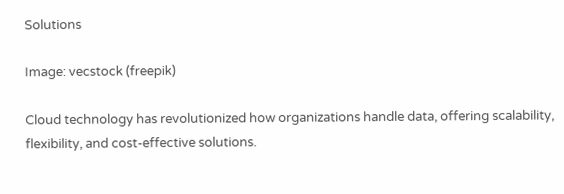Solutions

Image: vecstock (freepik)

Cloud technology has revolutionized how organizations handle data, offering scalability, flexibility, and cost-effective solutions.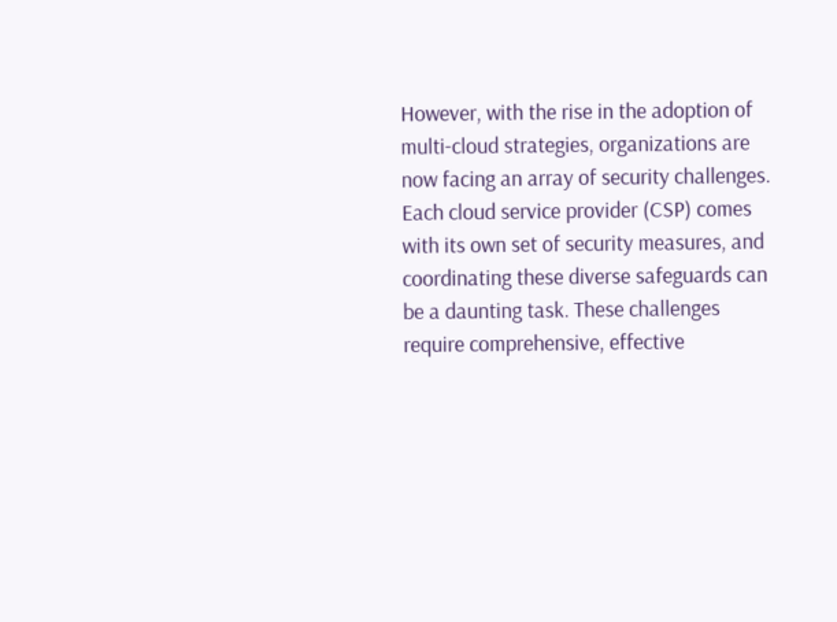However, with the rise in the adoption of multi-cloud strategies, organizations are now facing an array of security challenges. Each cloud service provider (CSP) comes with its own set of security measures, and coordinating these diverse safeguards can be a daunting task. These challenges require comprehensive, effective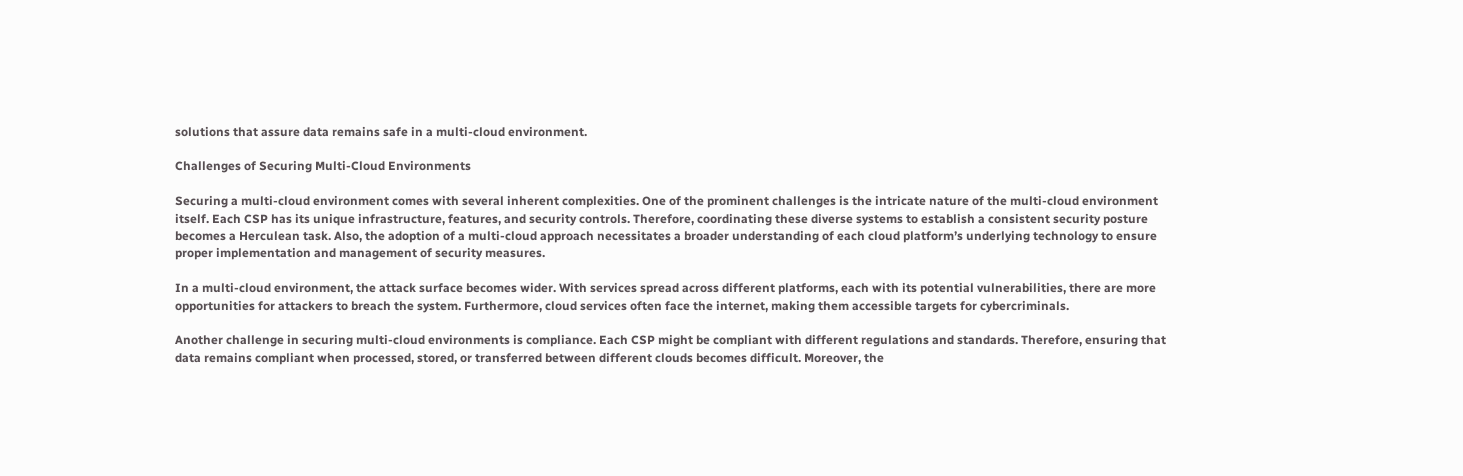solutions that assure data remains safe in a multi-cloud environment.

Challenges of Securing Multi-Cloud Environments

Securing a multi-cloud environment comes with several inherent complexities. One of the prominent challenges is the intricate nature of the multi-cloud environment itself. Each CSP has its unique infrastructure, features, and security controls. Therefore, coordinating these diverse systems to establish a consistent security posture becomes a Herculean task. Also, the adoption of a multi-cloud approach necessitates a broader understanding of each cloud platform’s underlying technology to ensure proper implementation and management of security measures.

In a multi-cloud environment, the attack surface becomes wider. With services spread across different platforms, each with its potential vulnerabilities, there are more opportunities for attackers to breach the system. Furthermore, cloud services often face the internet, making them accessible targets for cybercriminals.

Another challenge in securing multi-cloud environments is compliance. Each CSP might be compliant with different regulations and standards. Therefore, ensuring that data remains compliant when processed, stored, or transferred between different clouds becomes difficult. Moreover, the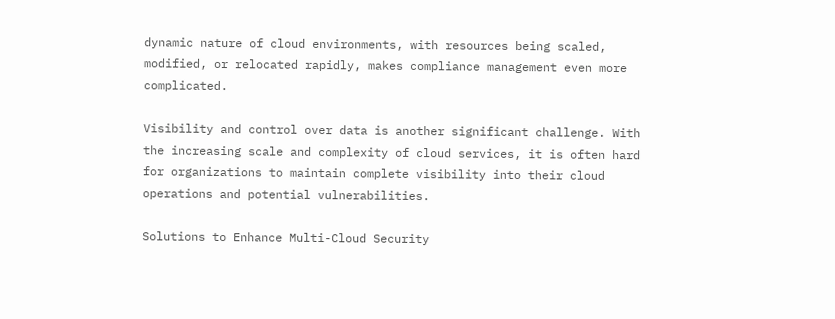dynamic nature of cloud environments, with resources being scaled, modified, or relocated rapidly, makes compliance management even more complicated.

Visibility and control over data is another significant challenge. With the increasing scale and complexity of cloud services, it is often hard for organizations to maintain complete visibility into their cloud operations and potential vulnerabilities.

Solutions to Enhance Multi-Cloud Security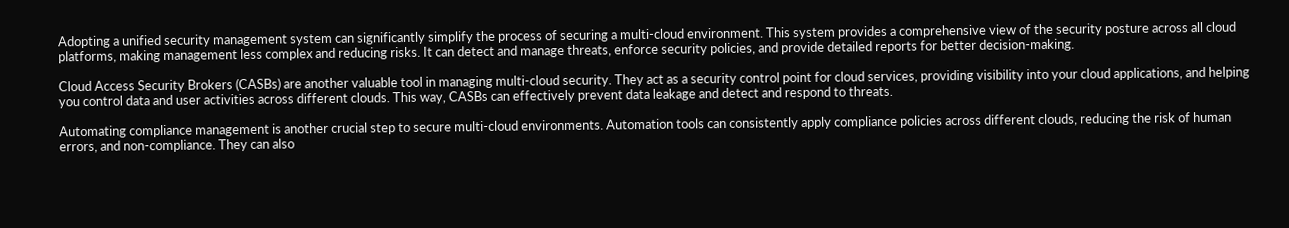Adopting a unified security management system can significantly simplify the process of securing a multi-cloud environment. This system provides a comprehensive view of the security posture across all cloud platforms, making management less complex and reducing risks. It can detect and manage threats, enforce security policies, and provide detailed reports for better decision-making.

Cloud Access Security Brokers (CASBs) are another valuable tool in managing multi-cloud security. They act as a security control point for cloud services, providing visibility into your cloud applications, and helping you control data and user activities across different clouds. This way, CASBs can effectively prevent data leakage and detect and respond to threats.

Automating compliance management is another crucial step to secure multi-cloud environments. Automation tools can consistently apply compliance policies across different clouds, reducing the risk of human errors, and non-compliance. They can also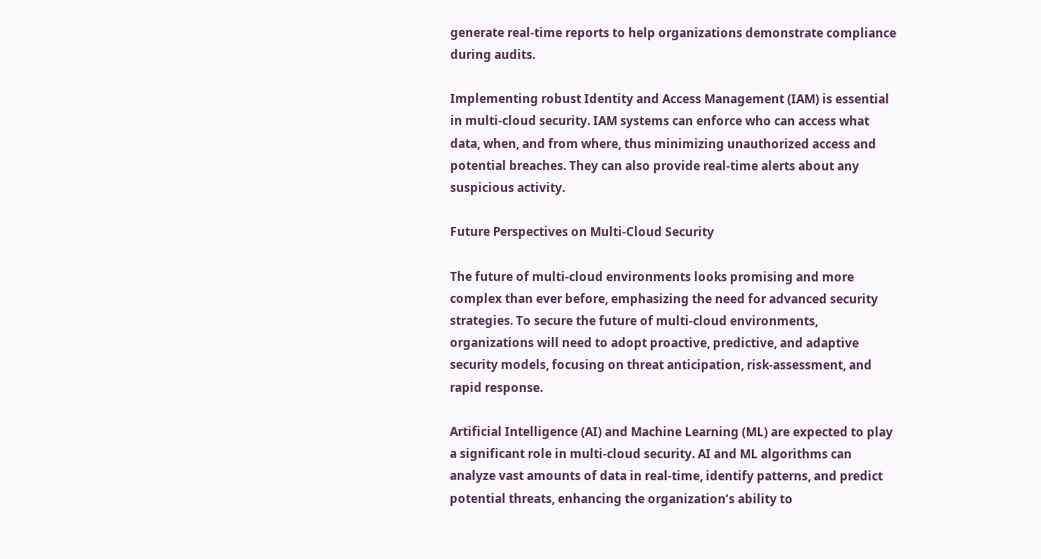generate real-time reports to help organizations demonstrate compliance during audits.

Implementing robust Identity and Access Management (IAM) is essential in multi-cloud security. IAM systems can enforce who can access what data, when, and from where, thus minimizing unauthorized access and potential breaches. They can also provide real-time alerts about any suspicious activity.

Future Perspectives on Multi-Cloud Security

The future of multi-cloud environments looks promising and more complex than ever before, emphasizing the need for advanced security strategies. To secure the future of multi-cloud environments, organizations will need to adopt proactive, predictive, and adaptive security models, focusing on threat anticipation, risk-assessment, and rapid response.

Artificial Intelligence (AI) and Machine Learning (ML) are expected to play a significant role in multi-cloud security. AI and ML algorithms can analyze vast amounts of data in real-time, identify patterns, and predict potential threats, enhancing the organization’s ability to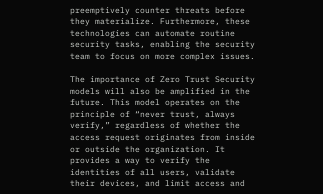preemptively counter threats before they materialize. Furthermore, these technologies can automate routine security tasks, enabling the security team to focus on more complex issues.

The importance of Zero Trust Security models will also be amplified in the future. This model operates on the principle of “never trust, always verify,” regardless of whether the access request originates from inside or outside the organization. It provides a way to verify the identities of all users, validate their devices, and limit access and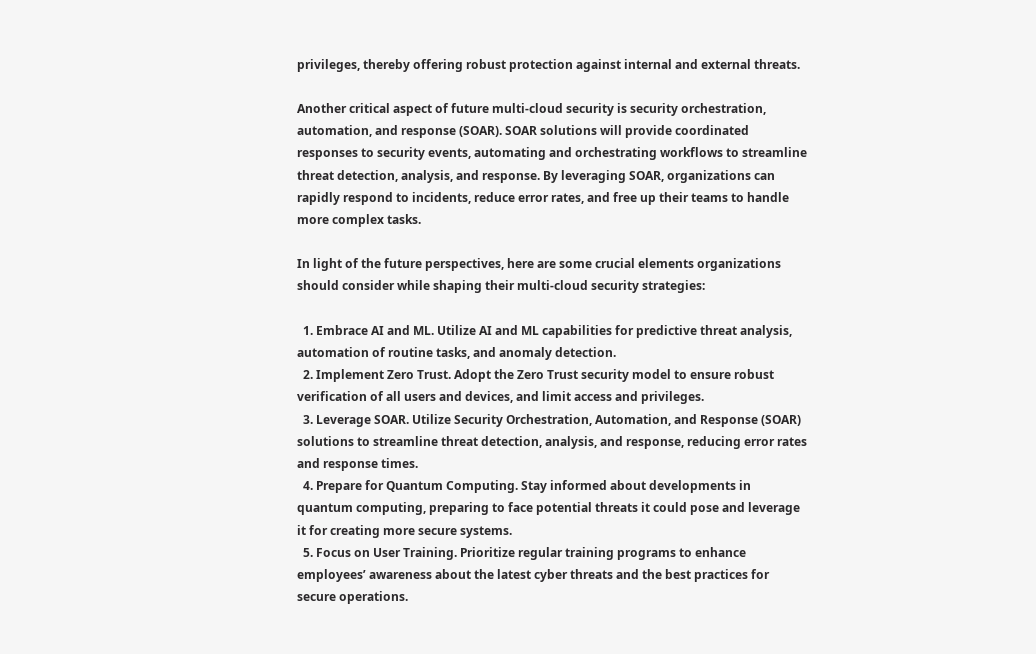privileges, thereby offering robust protection against internal and external threats.

Another critical aspect of future multi-cloud security is security orchestration, automation, and response (SOAR). SOAR solutions will provide coordinated responses to security events, automating and orchestrating workflows to streamline threat detection, analysis, and response. By leveraging SOAR, organizations can rapidly respond to incidents, reduce error rates, and free up their teams to handle more complex tasks.

In light of the future perspectives, here are some crucial elements organizations should consider while shaping their multi-cloud security strategies:

  1. Embrace AI and ML. Utilize AI and ML capabilities for predictive threat analysis, automation of routine tasks, and anomaly detection.
  2. Implement Zero Trust. Adopt the Zero Trust security model to ensure robust verification of all users and devices, and limit access and privileges.
  3. Leverage SOAR. Utilize Security Orchestration, Automation, and Response (SOAR) solutions to streamline threat detection, analysis, and response, reducing error rates and response times.
  4. Prepare for Quantum Computing. Stay informed about developments in quantum computing, preparing to face potential threats it could pose and leverage it for creating more secure systems.
  5. Focus on User Training. Prioritize regular training programs to enhance employees’ awareness about the latest cyber threats and the best practices for secure operations.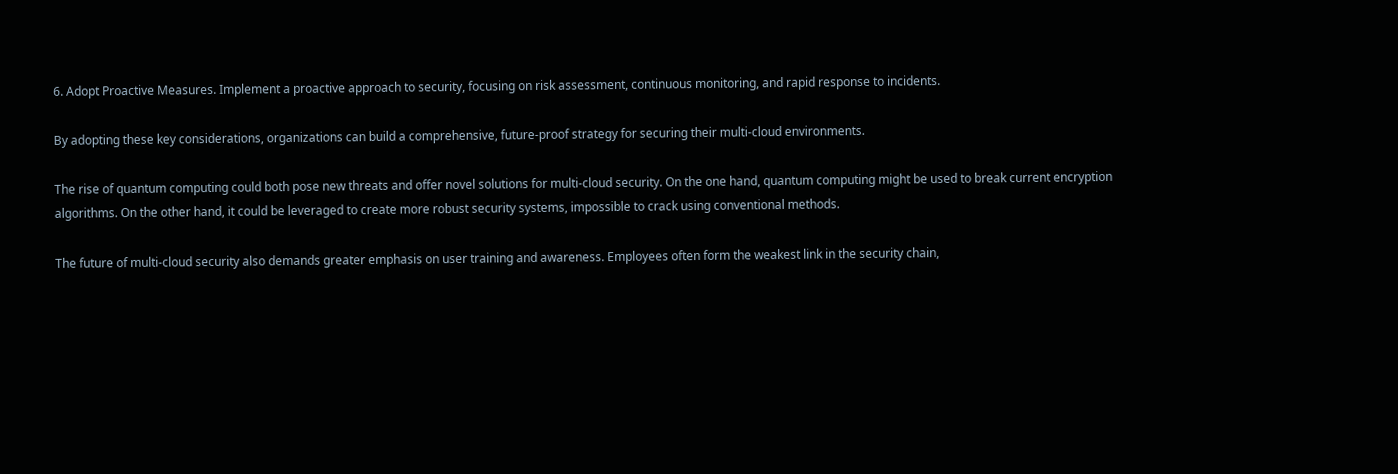6. Adopt Proactive Measures. Implement a proactive approach to security, focusing on risk assessment, continuous monitoring, and rapid response to incidents.

By adopting these key considerations, organizations can build a comprehensive, future-proof strategy for securing their multi-cloud environments.

The rise of quantum computing could both pose new threats and offer novel solutions for multi-cloud security. On the one hand, quantum computing might be used to break current encryption algorithms. On the other hand, it could be leveraged to create more robust security systems, impossible to crack using conventional methods.

The future of multi-cloud security also demands greater emphasis on user training and awareness. Employees often form the weakest link in the security chain,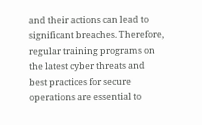and their actions can lead to significant breaches. Therefore, regular training programs on the latest cyber threats and best practices for secure operations are essential to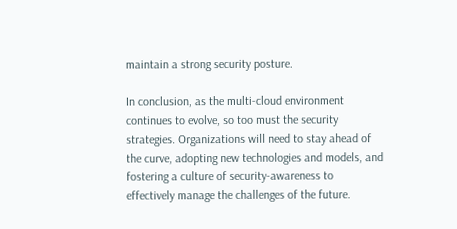maintain a strong security posture.

In conclusion, as the multi-cloud environment continues to evolve, so too must the security strategies. Organizations will need to stay ahead of the curve, adopting new technologies and models, and fostering a culture of security-awareness to effectively manage the challenges of the future.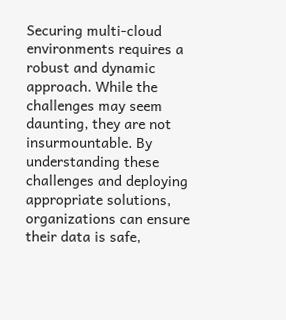Securing multi-cloud environments requires a robust and dynamic approach. While the challenges may seem daunting, they are not insurmountable. By understanding these challenges and deploying appropriate solutions, organizations can ensure their data is safe,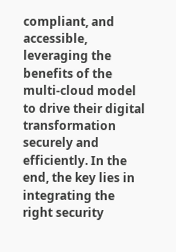compliant, and accessible, leveraging the benefits of the multi-cloud model to drive their digital transformation securely and efficiently. In the end, the key lies in integrating the right security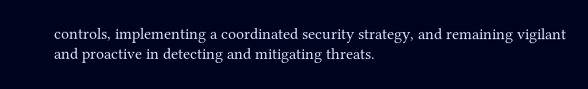controls, implementing a coordinated security strategy, and remaining vigilant and proactive in detecting and mitigating threats.